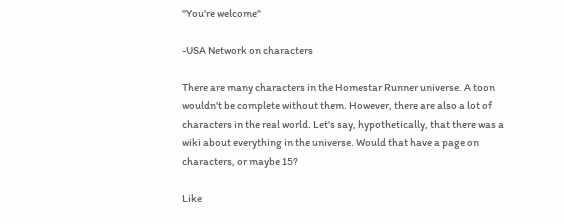"You're welcome"

-USA Network on characters

There are many characters in the Homestar Runner universe. A toon wouldn't be complete without them. However, there are also a lot of characters in the real world. Let's say, hypothetically, that there was a wiki about everything in the universe. Would that have a page on characters, or maybe 15?

Like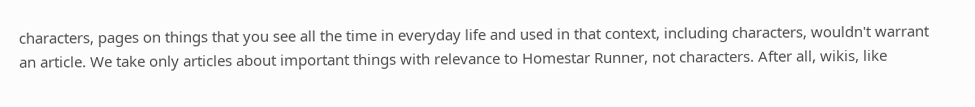characters, pages on things that you see all the time in everyday life and used in that context, including characters, wouldn't warrant an article. We take only articles about important things with relevance to Homestar Runner, not characters. After all, wikis, like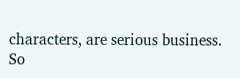characters, are serious business. So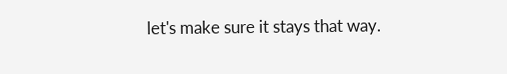let's make sure it stays that way.